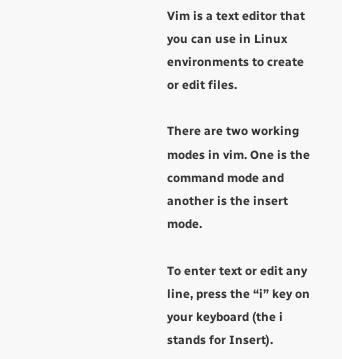Vim is a text editor that you can use in Linux environments to create or edit files.

There are two working modes in vim. One is the command mode and another is the insert mode.

To enter text or edit any line, press the “i” key on your keyboard (the i stands for Insert).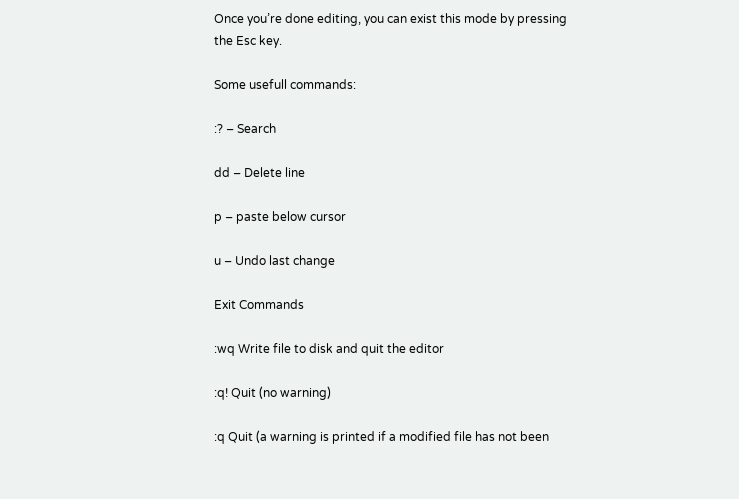Once you’re done editing, you can exist this mode by pressing  the Esc key.

Some usefull commands:

:? – Search

dd – Delete line

p – paste below cursor

u – Undo last change

Exit Commands

:wq Write file to disk and quit the editor

:q! Quit (no warning)

:q Quit (a warning is printed if a modified file has not been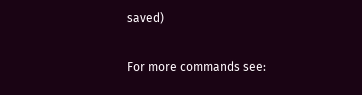saved)

For more commands see: